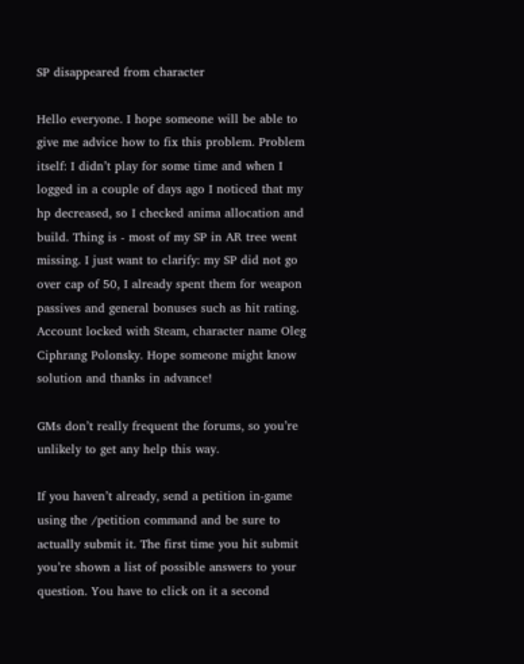SP disappeared from character

Hello everyone. I hope someone will be able to give me advice how to fix this problem. Problem itself: I didn’t play for some time and when I logged in a couple of days ago I noticed that my hp decreased, so I checked anima allocation and build. Thing is - most of my SP in AR tree went missing. I just want to clarify: my SP did not go over cap of 50, I already spent them for weapon passives and general bonuses such as hit rating. Account locked with Steam, character name Oleg Ciphrang Polonsky. Hope someone might know solution and thanks in advance!

GMs don’t really frequent the forums, so you’re unlikely to get any help this way.

If you haven’t already, send a petition in-game using the /petition command and be sure to actually submit it. The first time you hit submit you’re shown a list of possible answers to your question. You have to click on it a second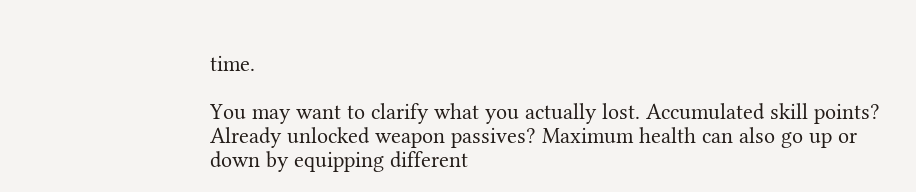time.

You may want to clarify what you actually lost. Accumulated skill points? Already unlocked weapon passives? Maximum health can also go up or down by equipping different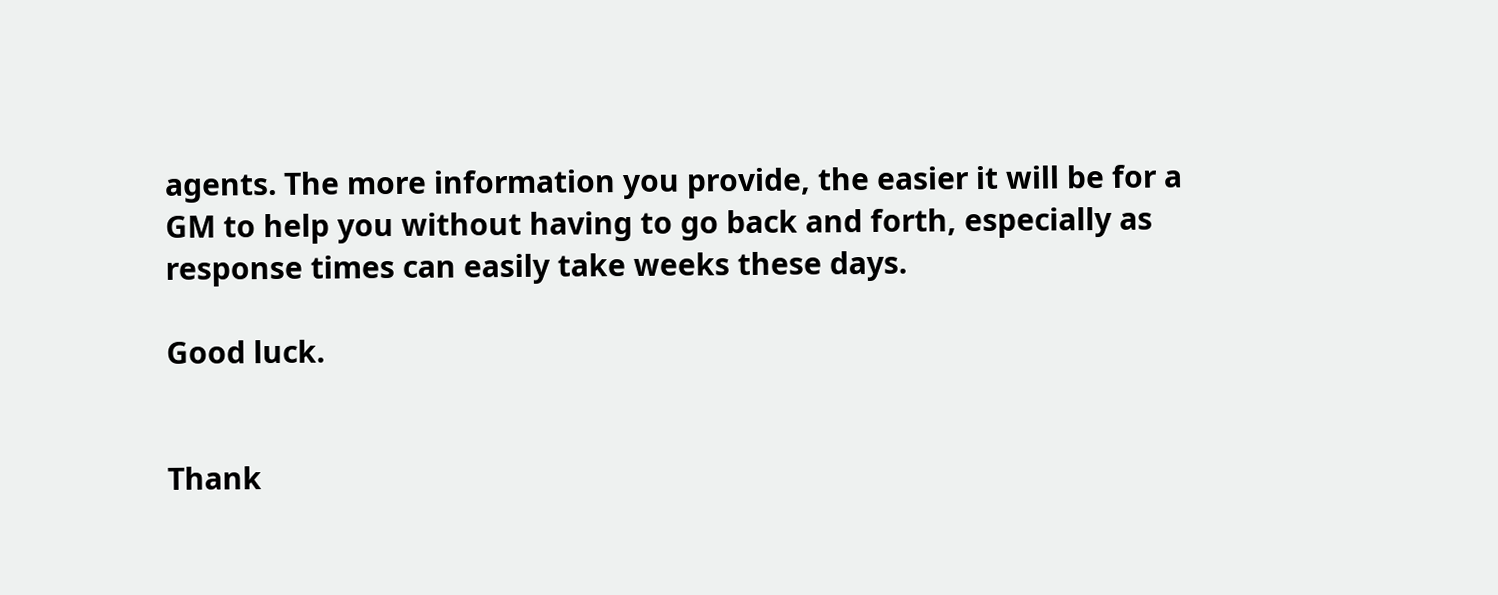agents. The more information you provide, the easier it will be for a GM to help you without having to go back and forth, especially as response times can easily take weeks these days.

Good luck.


Thank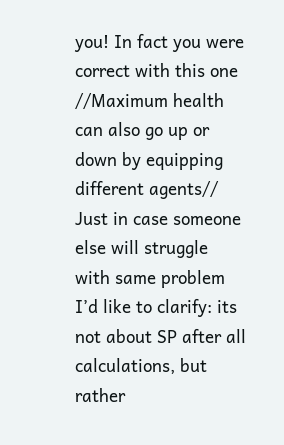you! In fact you were correct with this one
//Maximum health can also go up or down by equipping different agents//
Just in case someone else will struggle with same problem I’d like to clarify: its not about SP after all calculations, but rather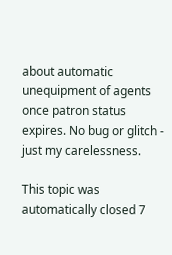about automatic unequipment of agents once patron status expires. No bug or glitch - just my carelessness.

This topic was automatically closed 7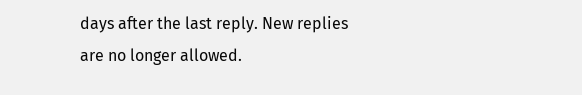days after the last reply. New replies are no longer allowed.